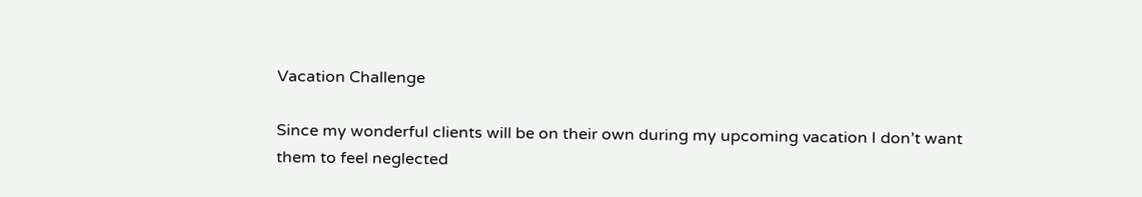Vacation Challenge

Since my wonderful clients will be on their own during my upcoming vacation I don’t want them to feel neglected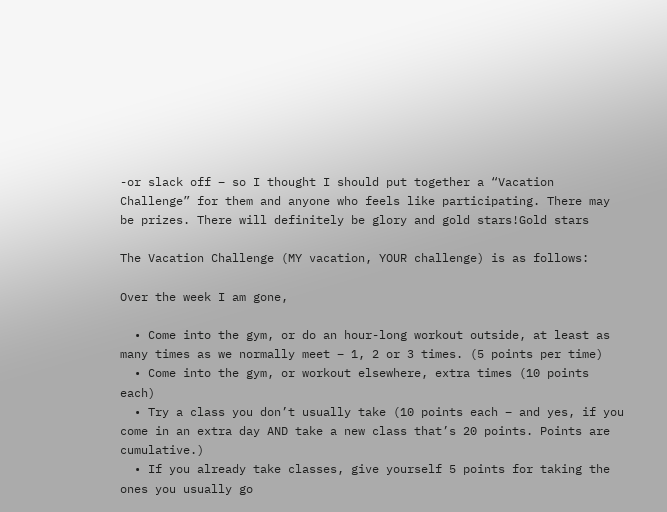-or slack off – so I thought I should put together a “Vacation Challenge” for them and anyone who feels like participating. There may be prizes. There will definitely be glory and gold stars!Gold stars

The Vacation Challenge (MY vacation, YOUR challenge) is as follows:

Over the week I am gone,

  • Come into the gym, or do an hour-long workout outside, at least as many times as we normally meet – 1, 2 or 3 times. (5 points per time)
  • Come into the gym, or workout elsewhere, extra times (10 points each)
  • Try a class you don’t usually take (10 points each – and yes, if you come in an extra day AND take a new class that’s 20 points. Points are cumulative.)
  • If you already take classes, give yourself 5 points for taking the ones you usually go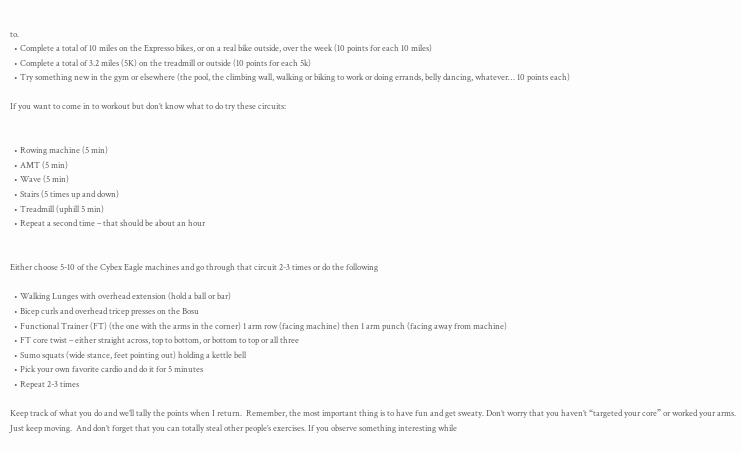to.
  • Complete a total of 10 miles on the Expresso bikes, or on a real bike outside, over the week (10 points for each 10 miles)
  • Complete a total of 3.2 miles (5K) on the treadmill or outside (10 points for each 5k)
  • Try something new in the gym or elsewhere (the pool, the climbing wall, walking or biking to work or doing errands, belly dancing, whatever… 10 points each)

If you want to come in to workout but don’t know what to do try these circuits:


  • Rowing machine (5 min)
  • AMT (5 min)
  • Wave (5 min)
  • Stairs (5 times up and down)
  • Treadmill (uphill 5 min)
  • Repeat a second time – that should be about an hour


Either choose 5-10 of the Cybex Eagle machines and go through that circuit 2-3 times or do the following

  • Walking Lunges with overhead extension (hold a ball or bar)
  • Bicep curls and overhead tricep presses on the Bosu
  • Functional Trainer (FT) (the one with the arms in the corner) 1 arm row (facing machine) then 1 arm punch (facing away from machine)
  • FT core twist – either straight across, top to bottom, or bottom to top or all three
  • Sumo squats (wide stance, feet pointing out) holding a kettle bell
  • Pick your own favorite cardio and do it for 5 minutes
  • Repeat 2-3 times

Keep track of what you do and we’ll tally the points when I return.  Remember, the most important thing is to have fun and get sweaty. Don’t worry that you haven’t “targeted your core” or worked your arms. Just keep moving.  And don’t forget that you can totally steal other people’s exercises. If you observe something interesting while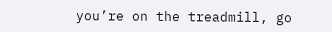you’re on the treadmill, go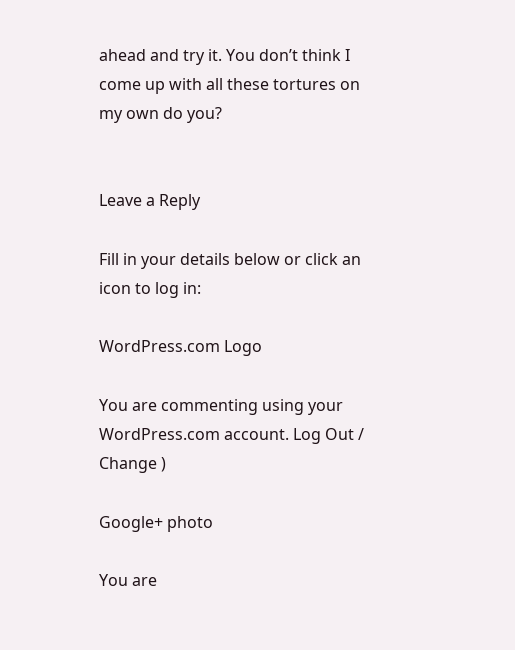ahead and try it. You don’t think I come up with all these tortures on my own do you?


Leave a Reply

Fill in your details below or click an icon to log in:

WordPress.com Logo

You are commenting using your WordPress.com account. Log Out /  Change )

Google+ photo

You are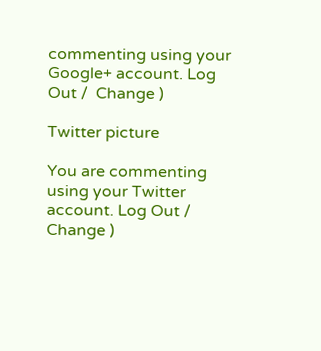commenting using your Google+ account. Log Out /  Change )

Twitter picture

You are commenting using your Twitter account. Log Out /  Change )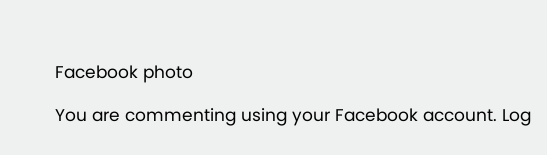Facebook photo

You are commenting using your Facebook account. Log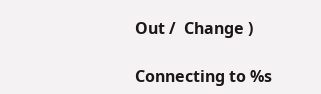Out /  Change )

Connecting to %s